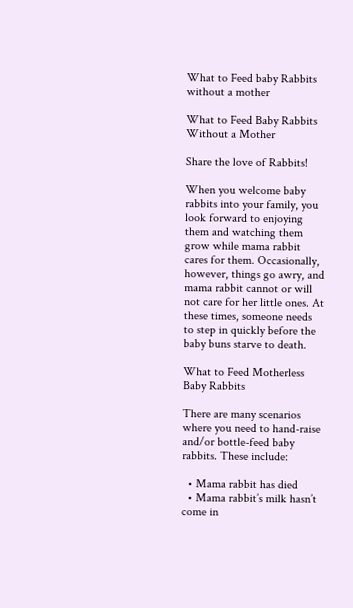What to Feed baby Rabbits without a mother

What to Feed Baby Rabbits Without a Mother

Share the love of Rabbits!

When you welcome baby rabbits into your family, you look forward to enjoying them and watching them grow while mama rabbit cares for them. Occasionally, however, things go awry, and mama rabbit cannot or will not care for her little ones. At these times, someone needs to step in quickly before the baby buns starve to death.

What to Feed Motherless Baby Rabbits

There are many scenarios where you need to hand-raise and/or bottle-feed baby rabbits. These include:

  • Mama rabbit has died
  • Mama rabbit’s milk hasn’t come in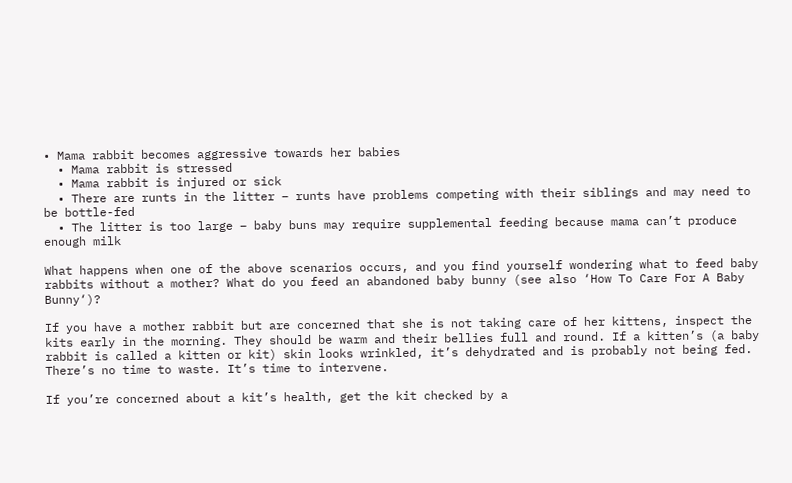• Mama rabbit becomes aggressive towards her babies
  • Mama rabbit is stressed
  • Mama rabbit is injured or sick
  • There are runts in the litter – runts have problems competing with their siblings and may need to be bottle-fed
  • The litter is too large – baby buns may require supplemental feeding because mama can’t produce enough milk

What happens when one of the above scenarios occurs, and you find yourself wondering what to feed baby rabbits without a mother? What do you feed an abandoned baby bunny (see also ‘How To Care For A Baby Bunny‘)?

If you have a mother rabbit but are concerned that she is not taking care of her kittens, inspect the kits early in the morning. They should be warm and their bellies full and round. If a kitten’s (a baby rabbit is called a kitten or kit) skin looks wrinkled, it’s dehydrated and is probably not being fed. There’s no time to waste. It’s time to intervene.

If you’re concerned about a kit’s health, get the kit checked by a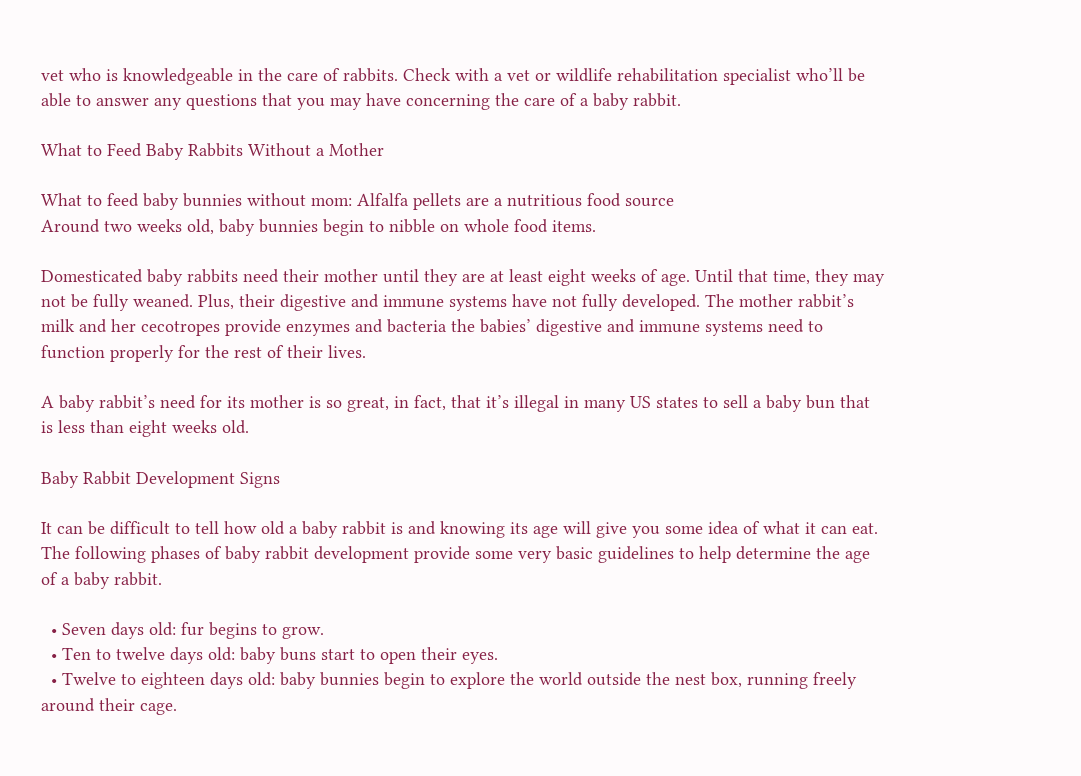vet who is knowledgeable in the care of rabbits. Check with a vet or wildlife rehabilitation specialist who’ll be able to answer any questions that you may have concerning the care of a baby rabbit.

What to Feed Baby Rabbits Without a Mother

What to feed baby bunnies without mom: Alfalfa pellets are a nutritious food source
Around two weeks old, baby bunnies begin to nibble on whole food items.

Domesticated baby rabbits need their mother until they are at least eight weeks of age. Until that time, they may not be fully weaned. Plus, their digestive and immune systems have not fully developed. The mother rabbit’s milk and her cecotropes provide enzymes and bacteria the babies’ digestive and immune systems need to function properly for the rest of their lives.

A baby rabbit’s need for its mother is so great, in fact, that it’s illegal in many US states to sell a baby bun that is less than eight weeks old.

Baby Rabbit Development Signs

It can be difficult to tell how old a baby rabbit is and knowing its age will give you some idea of what it can eat. The following phases of baby rabbit development provide some very basic guidelines to help determine the age of a baby rabbit.

  • Seven days old: fur begins to grow.
  • Ten to twelve days old: baby buns start to open their eyes.
  • Twelve to eighteen days old: baby bunnies begin to explore the world outside the nest box, running freely around their cage.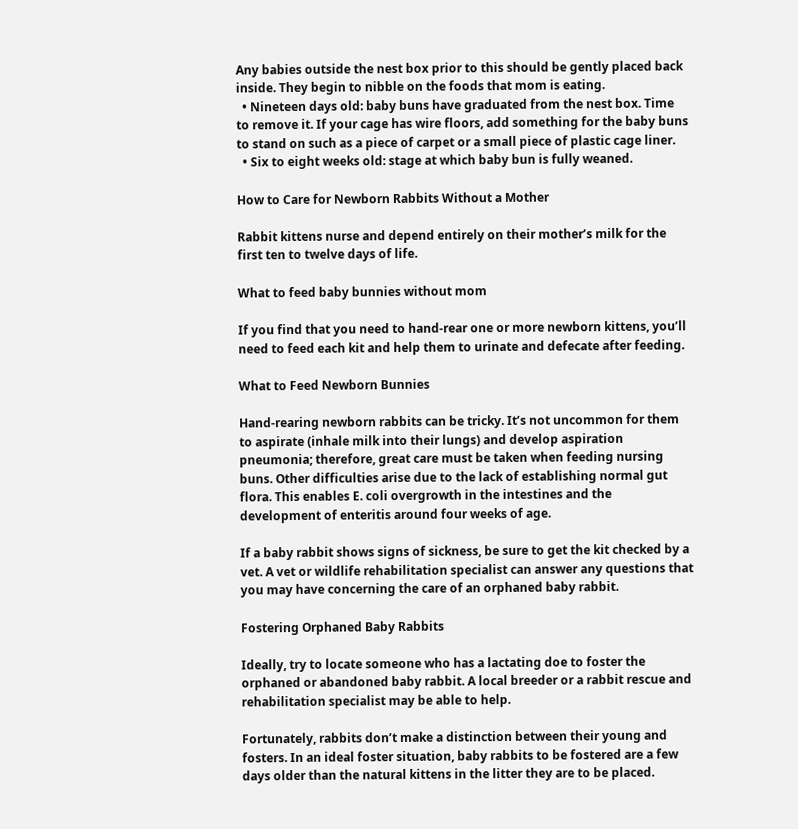Any babies outside the nest box prior to this should be gently placed back inside. They begin to nibble on the foods that mom is eating.
  • Nineteen days old: baby buns have graduated from the nest box. Time to remove it. If your cage has wire floors, add something for the baby buns to stand on such as a piece of carpet or a small piece of plastic cage liner.
  • Six to eight weeks old: stage at which baby bun is fully weaned.

How to Care for Newborn Rabbits Without a Mother

Rabbit kittens nurse and depend entirely on their mother’s milk for the first ten to twelve days of life.

What to feed baby bunnies without mom

If you find that you need to hand-rear one or more newborn kittens, you’ll need to feed each kit and help them to urinate and defecate after feeding.

What to Feed Newborn Bunnies

Hand-rearing newborn rabbits can be tricky. It’s not uncommon for them to aspirate (inhale milk into their lungs) and develop aspiration pneumonia; therefore, great care must be taken when feeding nursing buns. Other difficulties arise due to the lack of establishing normal gut flora. This enables E. coli overgrowth in the intestines and the development of enteritis around four weeks of age.

If a baby rabbit shows signs of sickness, be sure to get the kit checked by a vet. A vet or wildlife rehabilitation specialist can answer any questions that you may have concerning the care of an orphaned baby rabbit.

Fostering Orphaned Baby Rabbits

Ideally, try to locate someone who has a lactating doe to foster the orphaned or abandoned baby rabbit. A local breeder or a rabbit rescue and rehabilitation specialist may be able to help.

Fortunately, rabbits don’t make a distinction between their young and fosters. In an ideal foster situation, baby rabbits to be fostered are a few days older than the natural kittens in the litter they are to be placed.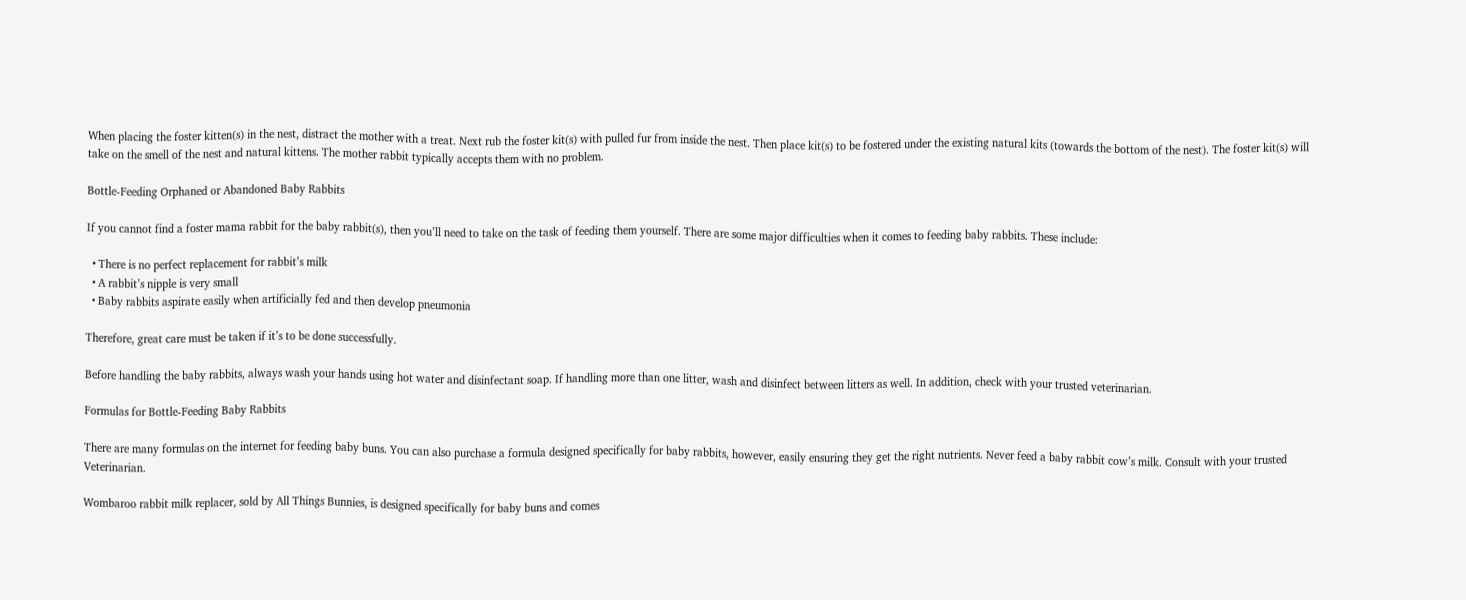When placing the foster kitten(s) in the nest, distract the mother with a treat. Next rub the foster kit(s) with pulled fur from inside the nest. Then place kit(s) to be fostered under the existing natural kits (towards the bottom of the nest). The foster kit(s) will take on the smell of the nest and natural kittens. The mother rabbit typically accepts them with no problem.

Bottle-Feeding Orphaned or Abandoned Baby Rabbits

If you cannot find a foster mama rabbit for the baby rabbit(s), then you’ll need to take on the task of feeding them yourself. There are some major difficulties when it comes to feeding baby rabbits. These include:

  • There is no perfect replacement for rabbit’s milk
  • A rabbit’s nipple is very small
  • Baby rabbits aspirate easily when artificially fed and then develop pneumonia

Therefore, great care must be taken if it’s to be done successfully.

Before handling the baby rabbits, always wash your hands using hot water and disinfectant soap. If handling more than one litter, wash and disinfect between litters as well. In addition, check with your trusted veterinarian.

Formulas for Bottle-Feeding Baby Rabbits

There are many formulas on the internet for feeding baby buns. You can also purchase a formula designed specifically for baby rabbits, however, easily ensuring they get the right nutrients. Never feed a baby rabbit cow’s milk. Consult with your trusted Veterinarian.

Wombaroo rabbit milk replacer, sold by All Things Bunnies, is designed specifically for baby buns and comes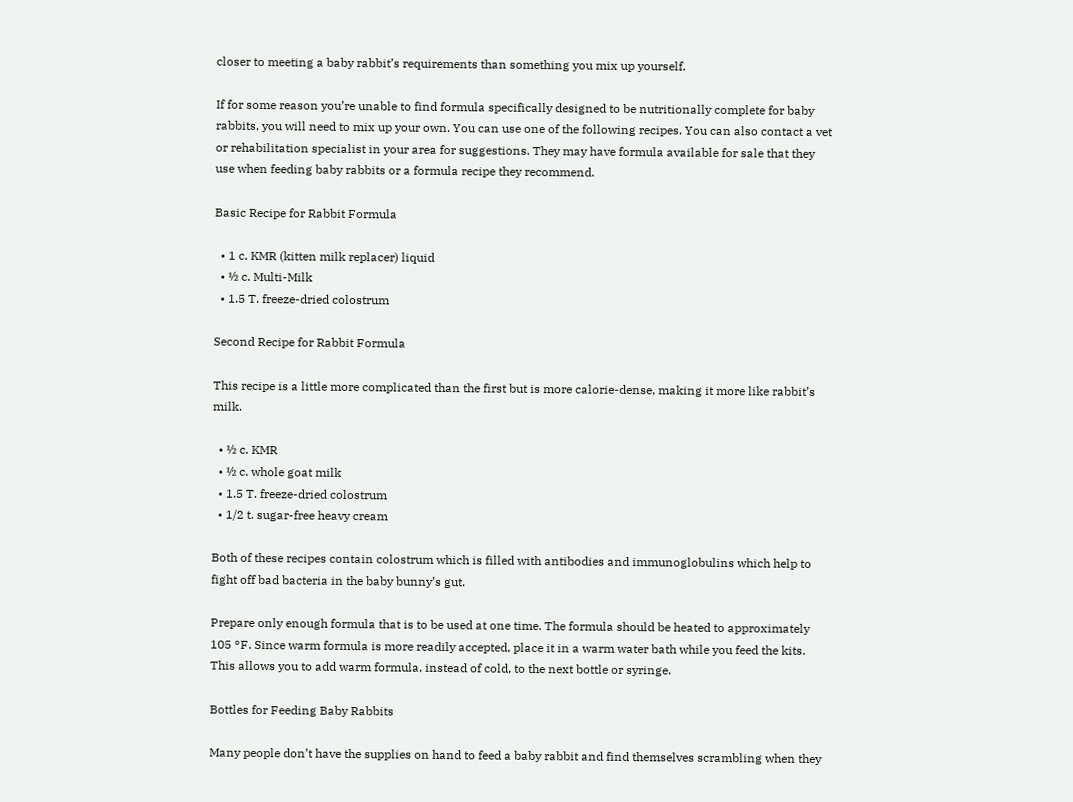closer to meeting a baby rabbit’s requirements than something you mix up yourself.

If for some reason you’re unable to find formula specifically designed to be nutritionally complete for baby rabbits, you will need to mix up your own. You can use one of the following recipes. You can also contact a vet or rehabilitation specialist in your area for suggestions. They may have formula available for sale that they use when feeding baby rabbits or a formula recipe they recommend.

Basic Recipe for Rabbit Formula

  • 1 c. KMR (kitten milk replacer) liquid
  • ½ c. Multi-Milk
  • 1.5 T. freeze-dried colostrum

Second Recipe for Rabbit Formula

This recipe is a little more complicated than the first but is more calorie-dense, making it more like rabbit’s milk.

  • ½ c. KMR
  • ½ c. whole goat milk
  • 1.5 T. freeze-dried colostrum
  • 1/2 t. sugar-free heavy cream

Both of these recipes contain colostrum which is filled with antibodies and immunoglobulins which help to fight off bad bacteria in the baby bunny’s gut.

Prepare only enough formula that is to be used at one time. The formula should be heated to approximately 105 °F. Since warm formula is more readily accepted, place it in a warm water bath while you feed the kits. This allows you to add warm formula, instead of cold, to the next bottle or syringe.

Bottles for Feeding Baby Rabbits

Many people don’t have the supplies on hand to feed a baby rabbit and find themselves scrambling when they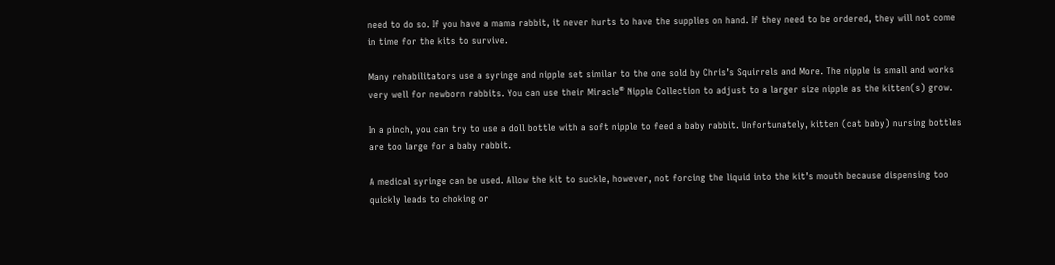need to do so. If you have a mama rabbit, it never hurts to have the supplies on hand. If they need to be ordered, they will not come in time for the kits to survive.

Many rehabilitators use a syringe and nipple set similar to the one sold by Chris’s Squirrels and More. The nipple is small and works very well for newborn rabbits. You can use their Miracle® Nipple Collection to adjust to a larger size nipple as the kitten(s) grow.

In a pinch, you can try to use a doll bottle with a soft nipple to feed a baby rabbit. Unfortunately, kitten (cat baby) nursing bottles are too large for a baby rabbit.

A medical syringe can be used. Allow the kit to suckle, however, not forcing the liquid into the kit’s mouth because dispensing too quickly leads to choking or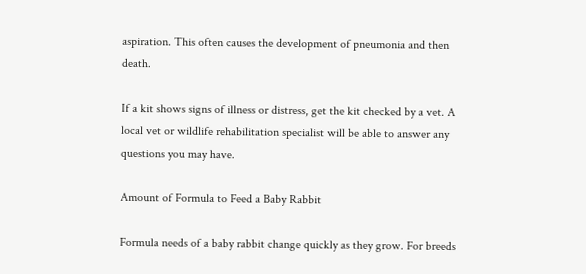aspiration. This often causes the development of pneumonia and then death.

If a kit shows signs of illness or distress, get the kit checked by a vet. A local vet or wildlife rehabilitation specialist will be able to answer any questions you may have.

Amount of Formula to Feed a Baby Rabbit

Formula needs of a baby rabbit change quickly as they grow. For breeds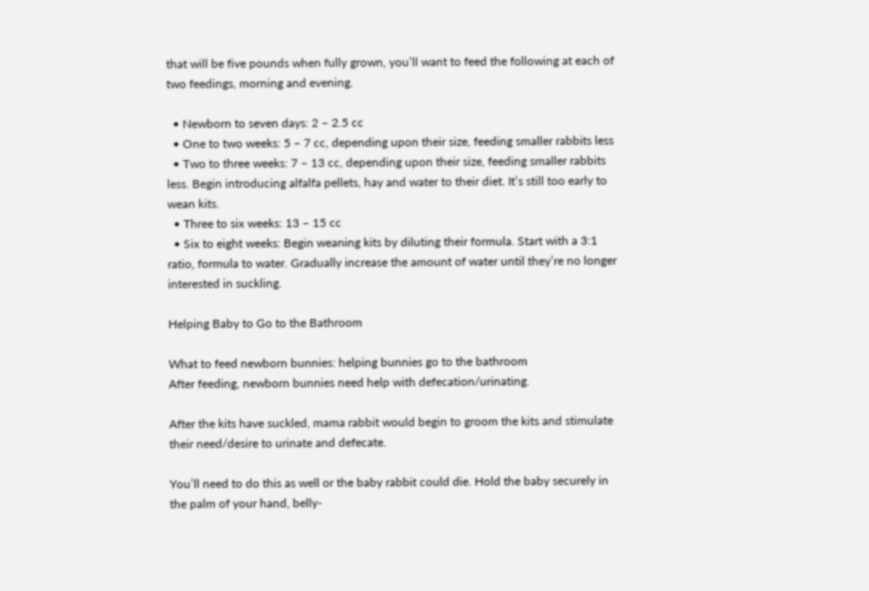that will be five pounds when fully grown, you’ll want to feed the following at each of two feedings, morning and evening.

  • Newborn to seven days: 2 – 2.5 cc
  • One to two weeks: 5 – 7 cc, depending upon their size, feeding smaller rabbits less
  • Two to three weeks: 7 – 13 cc, depending upon their size, feeding smaller rabbits less. Begin introducing alfalfa pellets, hay and water to their diet. It’s still too early to wean kits.
  • Three to six weeks: 13 – 15 cc
  • Six to eight weeks: Begin weaning kits by diluting their formula. Start with a 3:1 ratio, formula to water. Gradually increase the amount of water until they’re no longer interested in suckling.

Helping Baby to Go to the Bathroom

What to feed newborn bunnies: helping bunnies go to the bathroom
After feeding, newborn bunnies need help with defecation/urinating.

After the kits have suckled, mama rabbit would begin to groom the kits and stimulate their need/desire to urinate and defecate.

You’ll need to do this as well or the baby rabbit could die. Hold the baby securely in the palm of your hand, belly-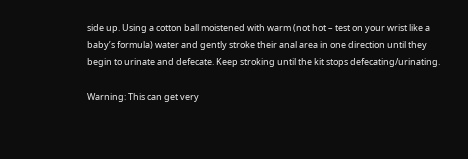side up. Using a cotton ball moistened with warm (not hot – test on your wrist like a baby’s formula) water and gently stroke their anal area in one direction until they begin to urinate and defecate. Keep stroking until the kit stops defecating/urinating.

Warning: This can get very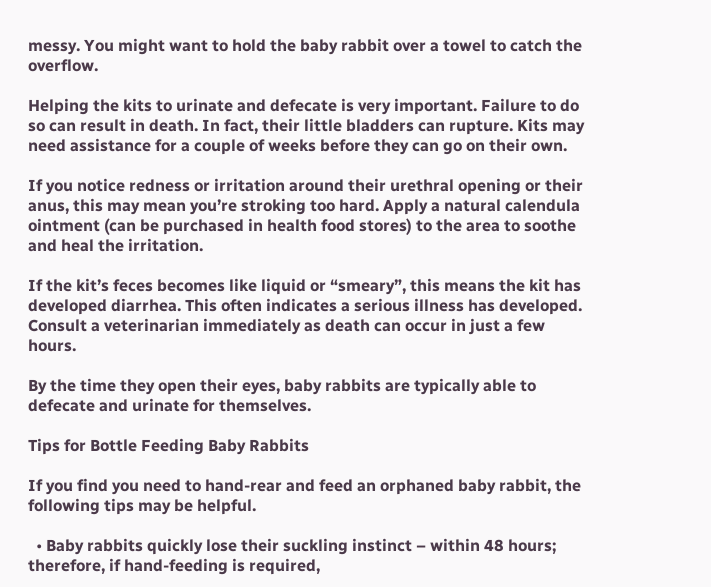messy. You might want to hold the baby rabbit over a towel to catch the overflow.

Helping the kits to urinate and defecate is very important. Failure to do so can result in death. In fact, their little bladders can rupture. Kits may need assistance for a couple of weeks before they can go on their own.

If you notice redness or irritation around their urethral opening or their anus, this may mean you’re stroking too hard. Apply a natural calendula ointment (can be purchased in health food stores) to the area to soothe and heal the irritation.

If the kit’s feces becomes like liquid or “smeary”, this means the kit has developed diarrhea. This often indicates a serious illness has developed. Consult a veterinarian immediately as death can occur in just a few hours.

By the time they open their eyes, baby rabbits are typically able to defecate and urinate for themselves.

Tips for Bottle Feeding Baby Rabbits

If you find you need to hand-rear and feed an orphaned baby rabbit, the following tips may be helpful.

  • Baby rabbits quickly lose their suckling instinct – within 48 hours; therefore, if hand-feeding is required,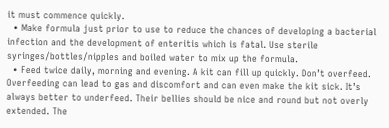it must commence quickly.
  • Make formula just prior to use to reduce the chances of developing a bacterial infection and the development of enteritis which is fatal. Use sterile syringes/bottles/nipples and boiled water to mix up the formula.
  • Feed twice daily, morning and evening. A kit can fill up quickly. Don’t overfeed. Overfeeding can lead to gas and discomfort and can even make the kit sick. It’s always better to underfeed. Their bellies should be nice and round but not overly extended. The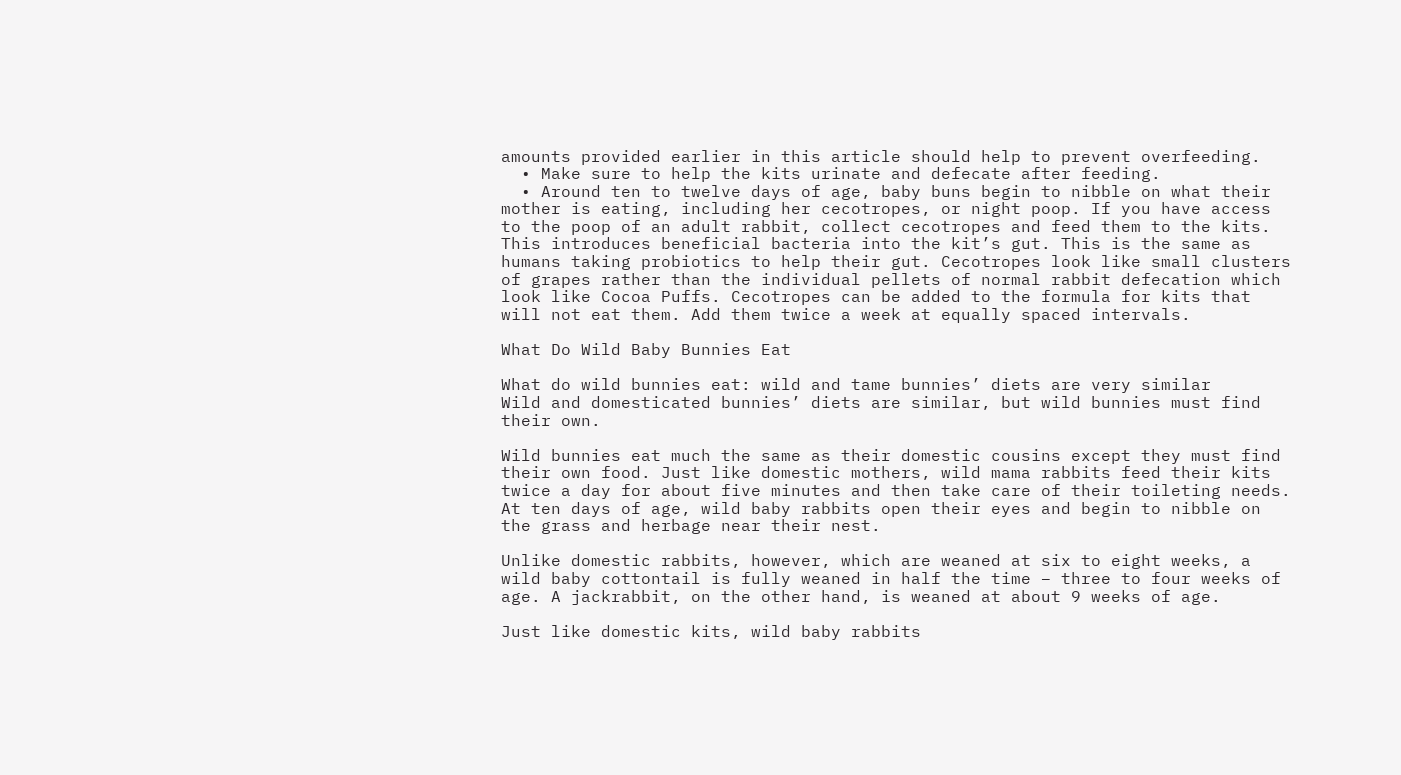amounts provided earlier in this article should help to prevent overfeeding.
  • Make sure to help the kits urinate and defecate after feeding.
  • Around ten to twelve days of age, baby buns begin to nibble on what their mother is eating, including her cecotropes, or night poop. If you have access to the poop of an adult rabbit, collect cecotropes and feed them to the kits. This introduces beneficial bacteria into the kit’s gut. This is the same as humans taking probiotics to help their gut. Cecotropes look like small clusters of grapes rather than the individual pellets of normal rabbit defecation which look like Cocoa Puffs. Cecotropes can be added to the formula for kits that will not eat them. Add them twice a week at equally spaced intervals.

What Do Wild Baby Bunnies Eat

What do wild bunnies eat: wild and tame bunnies’ diets are very similar
Wild and domesticated bunnies’ diets are similar, but wild bunnies must find their own.

Wild bunnies eat much the same as their domestic cousins except they must find their own food. Just like domestic mothers, wild mama rabbits feed their kits twice a day for about five minutes and then take care of their toileting needs. At ten days of age, wild baby rabbits open their eyes and begin to nibble on the grass and herbage near their nest.

Unlike domestic rabbits, however, which are weaned at six to eight weeks, a wild baby cottontail is fully weaned in half the time – three to four weeks of age. A jackrabbit, on the other hand, is weaned at about 9 weeks of age.

Just like domestic kits, wild baby rabbits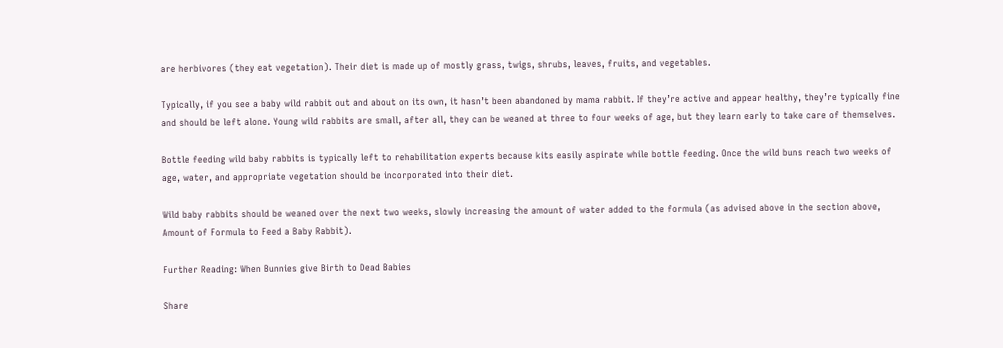are herbivores (they eat vegetation). Their diet is made up of mostly grass, twigs, shrubs, leaves, fruits, and vegetables.

Typically, if you see a baby wild rabbit out and about on its own, it hasn’t been abandoned by mama rabbit. If they’re active and appear healthy, they’re typically fine and should be left alone. Young wild rabbits are small, after all, they can be weaned at three to four weeks of age, but they learn early to take care of themselves.

Bottle feeding wild baby rabbits is typically left to rehabilitation experts because kits easily aspirate while bottle feeding. Once the wild buns reach two weeks of age, water, and appropriate vegetation should be incorporated into their diet.

Wild baby rabbits should be weaned over the next two weeks, slowly increasing the amount of water added to the formula (as advised above in the section above, Amount of Formula to Feed a Baby Rabbit).

Further Reading: When Bunnies give Birth to Dead Babies

Share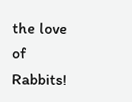the love of Rabbits!